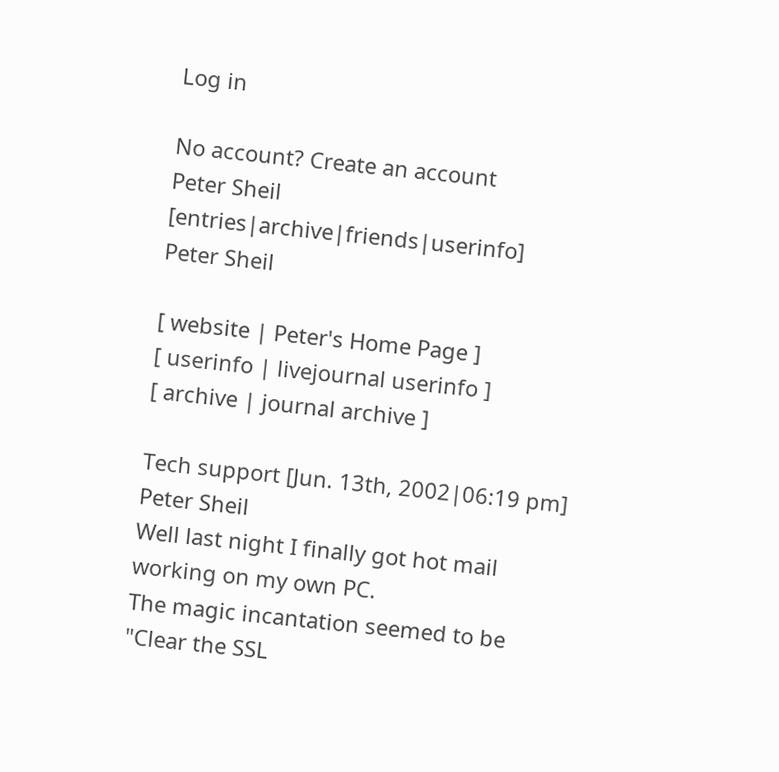Log in

No account? Create an account
Peter Sheil [entries|archive|friends|userinfo]
Peter Sheil

[ website | Peter's Home Page ]
[ userinfo | livejournal userinfo ]
[ archive | journal archive ]

Tech support [Jun. 13th, 2002|06:19 pm]
Peter Sheil
Well last night I finally got hot mail working on my own PC.
The magic incantation seemed to be "Clear the SSL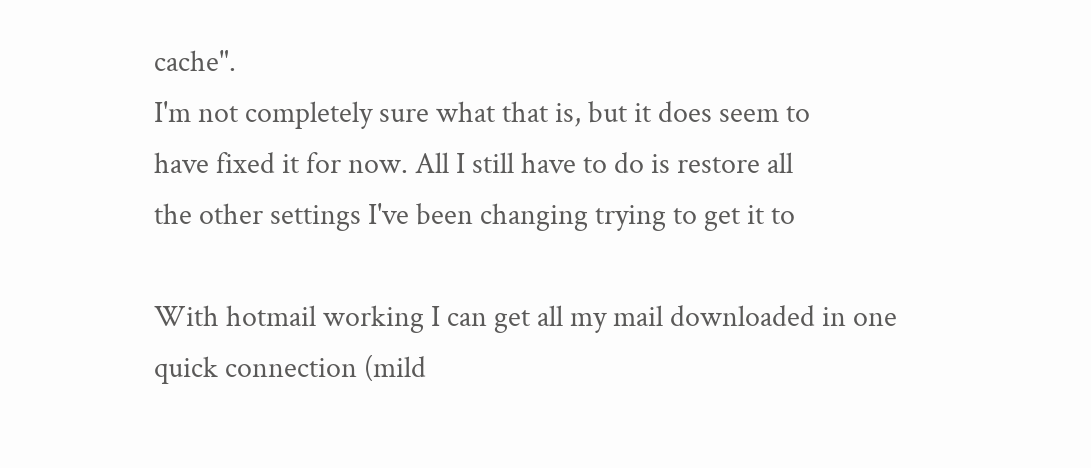cache".
I'm not completely sure what that is, but it does seem to
have fixed it for now. All I still have to do is restore all
the other settings I've been changing trying to get it to

With hotmail working I can get all my mail downloaded in one
quick connection (mild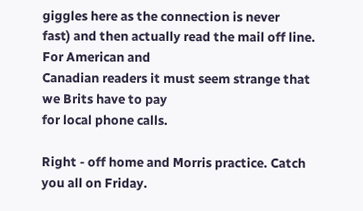giggles here as the connection is never
fast) and then actually read the mail off line. For American and
Canadian readers it must seem strange that we Brits have to pay
for local phone calls.

Right - off home and Morris practice. Catch you all on Friday.